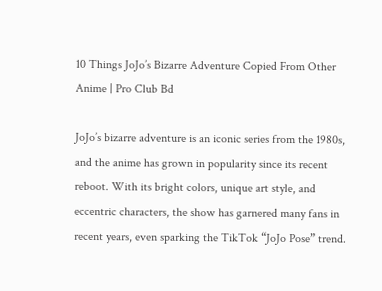10 Things JoJo’s Bizarre Adventure Copied From Other Anime | Pro Club Bd

JoJo’s bizarre adventure is an iconic series from the 1980s, and the anime has grown in popularity since its recent reboot. With its bright colors, unique art style, and eccentric characters, the show has garnered many fans in recent years, even sparking the TikTok “JoJo Pose” trend.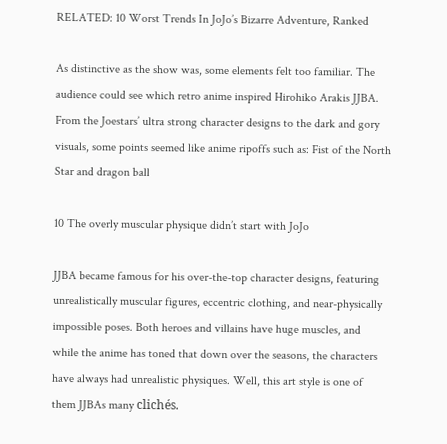RELATED: 10 Worst Trends In JoJo’s Bizarre Adventure, Ranked

As distinctive as the show was, some elements felt too familiar. The audience could see which retro anime inspired Hirohiko Arakis JJBA. From the Joestars’ ultra strong character designs to the dark and gory visuals, some points seemed like anime ripoffs such as: Fist of the North Star and dragon ball

10 The overly muscular physique didn’t start with JoJo

JJBA became famous for his over-the-top character designs, featuring unrealistically muscular figures, eccentric clothing, and near-physically impossible poses. Both heroes and villains have huge muscles, and while the anime has toned that down over the seasons, the characters have always had unrealistic physiques. Well, this art style is one of them JJBAs many clichés.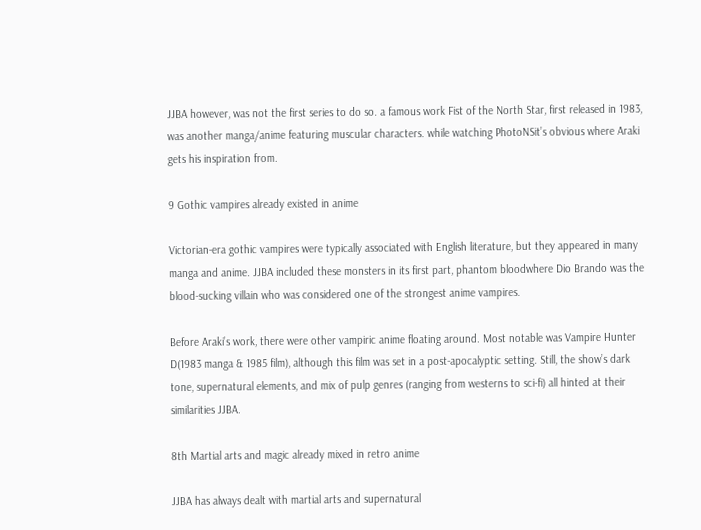JJBA however, was not the first series to do so. a famous work Fist of the North Star, first released in 1983, was another manga/anime featuring muscular characters. while watching PhotoNSit’s obvious where Araki gets his inspiration from.

9 Gothic vampires already existed in anime

Victorian-era gothic vampires were typically associated with English literature, but they appeared in many manga and anime. JJBA included these monsters in its first part, phantom bloodwhere Dio Brando was the blood-sucking villain who was considered one of the strongest anime vampires.

Before Araki’s work, there were other vampiric anime floating around. Most notable was Vampire Hunter D(1983 manga & 1985 film), although this film was set in a post-apocalyptic setting. Still, the show’s dark tone, supernatural elements, and mix of pulp genres (ranging from westerns to sci-fi) all hinted at their similarities JJBA.

8th Martial arts and magic already mixed in retro anime

JJBA has always dealt with martial arts and supernatural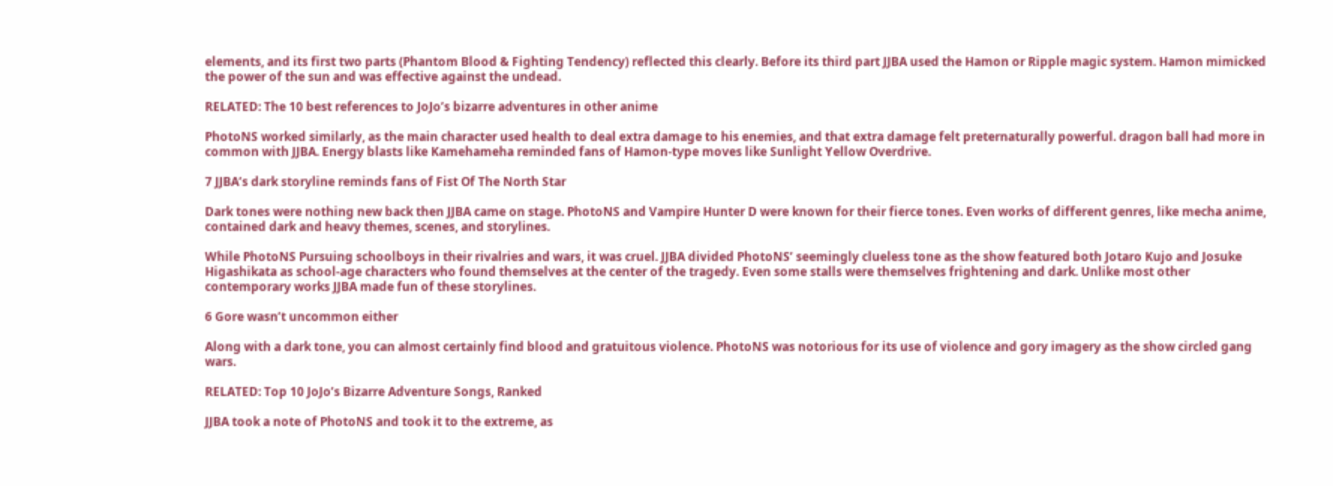elements, and its first two parts (Phantom Blood & Fighting Tendency) reflected this clearly. Before its third part JJBA used the Hamon or Ripple magic system. Hamon mimicked the power of the sun and was effective against the undead.

RELATED: The 10 best references to JoJo’s bizarre adventures in other anime

PhotoNS worked similarly, as the main character used health to deal extra damage to his enemies, and that extra damage felt preternaturally powerful. dragon ball had more in common with JJBA. Energy blasts like Kamehameha reminded fans of Hamon-type moves like Sunlight Yellow Overdrive.

7 JJBA’s dark storyline reminds fans of Fist Of The North Star

Dark tones were nothing new back then JJBA came on stage. PhotoNS and Vampire Hunter D were known for their fierce tones. Even works of different genres, like mecha anime, contained dark and heavy themes, scenes, and storylines.

While PhotoNS Pursuing schoolboys in their rivalries and wars, it was cruel. JJBA divided PhotoNS’ seemingly clueless tone as the show featured both Jotaro Kujo and Josuke Higashikata as school-age characters who found themselves at the center of the tragedy. Even some stalls were themselves frightening and dark. Unlike most other contemporary works JJBA made fun of these storylines.

6 Gore wasn’t uncommon either

Along with a dark tone, you can almost certainly find blood and gratuitous violence. PhotoNS was notorious for its use of violence and gory imagery as the show circled gang wars.

RELATED: Top 10 JoJo’s Bizarre Adventure Songs, Ranked

JJBA took a note of PhotoNS and took it to the extreme, as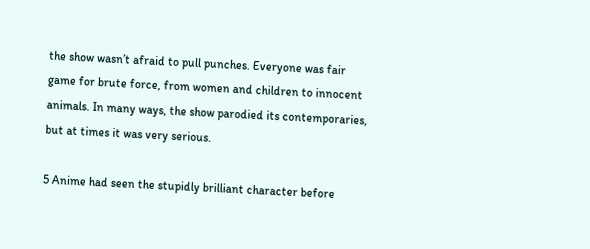the show wasn’t afraid to pull punches. Everyone was fair game for brute force, from women and children to innocent animals. In many ways, the show parodied its contemporaries, but at times it was very serious.

5 Anime had seen the stupidly brilliant character before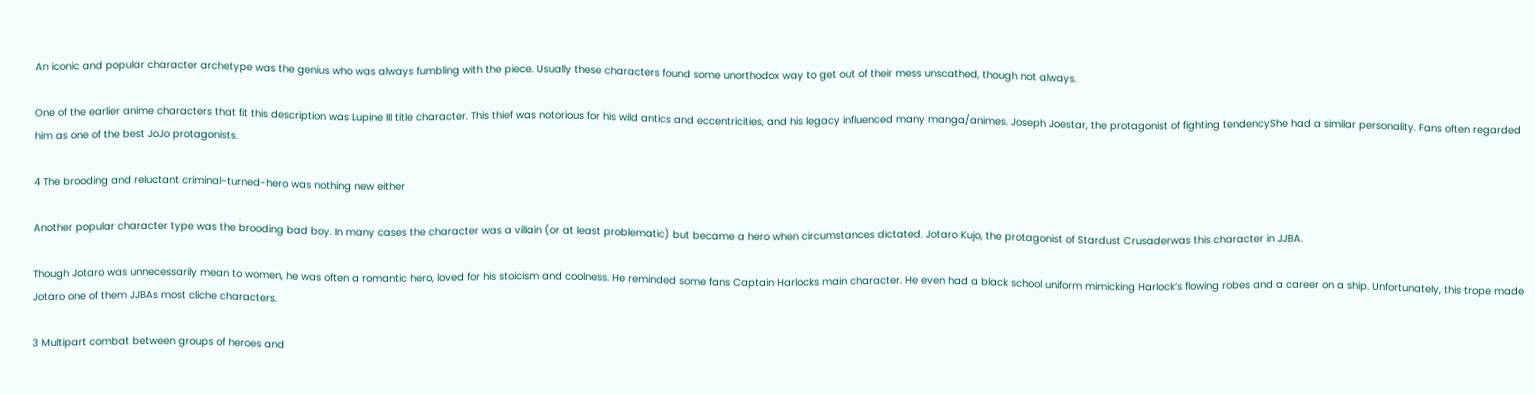An iconic and popular character archetype was the genius who was always fumbling with the piece. Usually these characters found some unorthodox way to get out of their mess unscathed, though not always.

One of the earlier anime characters that fit this description was Lupine III title character. This thief was notorious for his wild antics and eccentricities, and his legacy influenced many manga/animes. Joseph Joestar, the protagonist of fighting tendencyShe had a similar personality. Fans often regarded him as one of the best JoJo protagonists.

4 The brooding and reluctant criminal-turned-hero was nothing new either

Another popular character type was the brooding bad boy. In many cases the character was a villain (or at least problematic) but became a hero when circumstances dictated. Jotaro Kujo, the protagonist of Stardust Crusaderwas this character in JJBA.

Though Jotaro was unnecessarily mean to women, he was often a romantic hero, loved for his stoicism and coolness. He reminded some fans Captain Harlocks main character. He even had a black school uniform mimicking Harlock’s flowing robes and a career on a ship. Unfortunately, this trope made Jotaro one of them JJBAs most cliche characters.

3 Multipart combat between groups of heroes and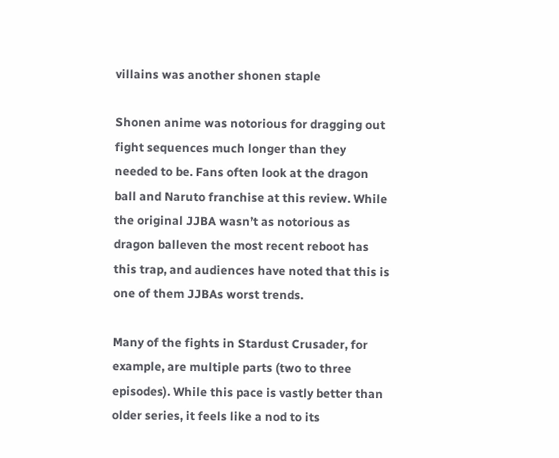villains was another shonen staple

Shonen anime was notorious for dragging out fight sequences much longer than they needed to be. Fans often look at the dragon ball and Naruto franchise at this review. While the original JJBA wasn’t as notorious as dragon balleven the most recent reboot has this trap, and audiences have noted that this is one of them JJBAs worst trends.

Many of the fights in Stardust Crusader, for example, are multiple parts (two to three episodes). While this pace is vastly better than older series, it feels like a nod to its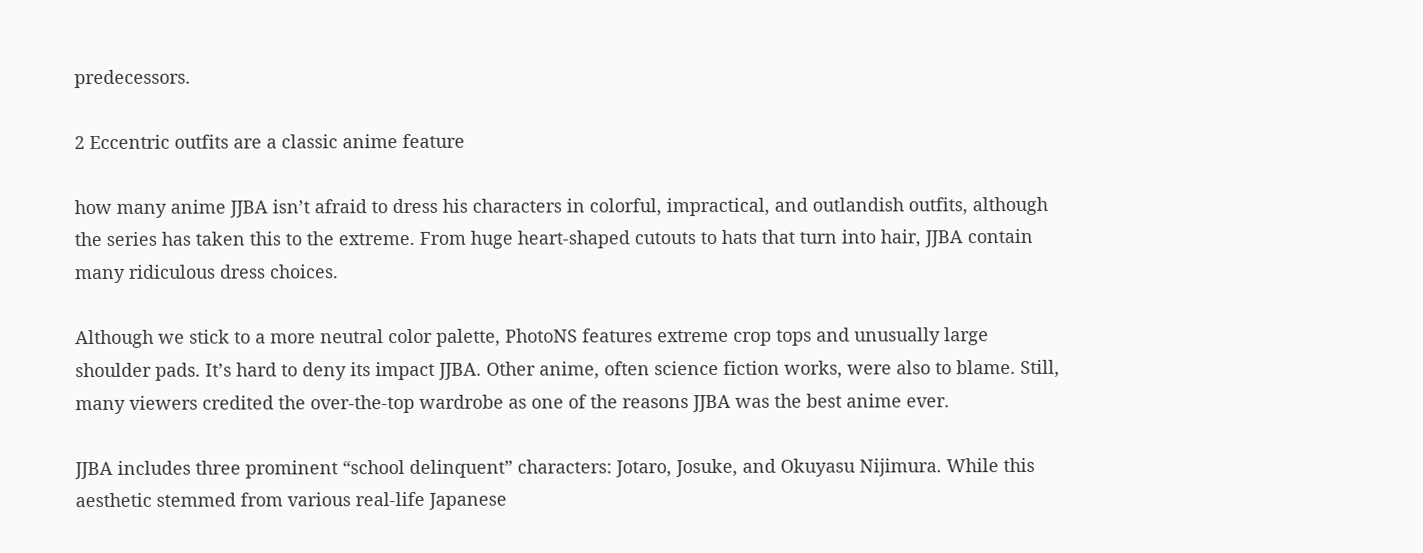predecessors.

2 Eccentric outfits are a classic anime feature

how many anime JJBA isn’t afraid to dress his characters in colorful, impractical, and outlandish outfits, although the series has taken this to the extreme. From huge heart-shaped cutouts to hats that turn into hair, JJBA contain many ridiculous dress choices.

Although we stick to a more neutral color palette, PhotoNS features extreme crop tops and unusually large shoulder pads. It’s hard to deny its impact JJBA. Other anime, often science fiction works, were also to blame. Still, many viewers credited the over-the-top wardrobe as one of the reasons JJBA was the best anime ever.

JJBA includes three prominent “school delinquent” characters: Jotaro, Josuke, and Okuyasu Nijimura. While this aesthetic stemmed from various real-life Japanese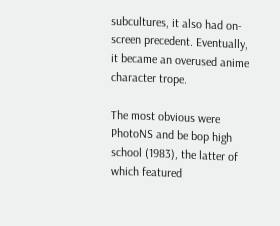subcultures, it also had on-screen precedent. Eventually, it became an overused anime character trope.

The most obvious were PhotoNS and be bop high school (1983), the latter of which featured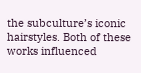the subculture’s iconic hairstyles. Both of these works influenced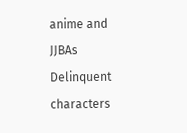anime and JJBAs Delinquent characters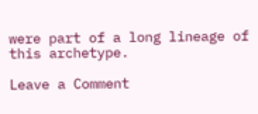were part of a long lineage of this archetype.

Leave a Comment